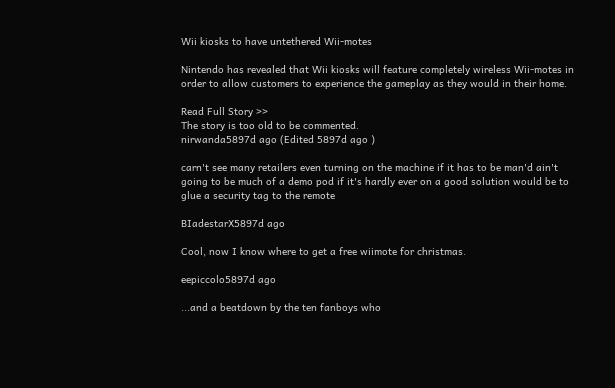Wii kiosks to have untethered Wii-motes

Nintendo has revealed that Wii kiosks will feature completely wireless Wii-motes in order to allow customers to experience the gameplay as they would in their home.

Read Full Story >>
The story is too old to be commented.
nirwanda5897d ago (Edited 5897d ago )

carn't see many retailers even turning on the machine if it has to be man'd ain't going to be much of a demo pod if it's hardly ever on a good solution would be to glue a security tag to the remote

BIadestarX5897d ago

Cool, now I know where to get a free wiimote for christmas.

eepiccolo5897d ago

...and a beatdown by the ten fanboys who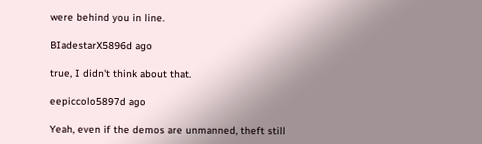were behind you in line.

BIadestarX5896d ago

true, I didn't think about that.

eepiccolo5897d ago

Yeah, even if the demos are unmanned, theft still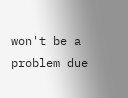won't be a problem due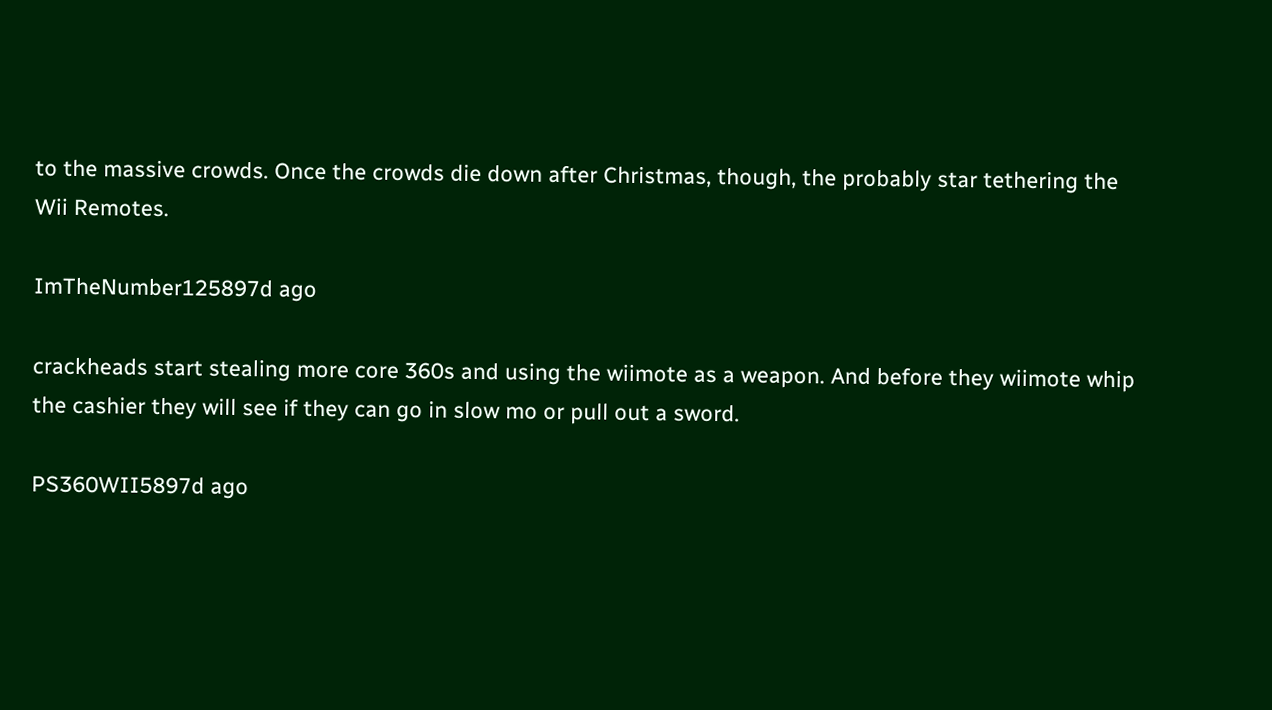to the massive crowds. Once the crowds die down after Christmas, though, the probably star tethering the Wii Remotes.

ImTheNumber125897d ago

crackheads start stealing more core 360s and using the wiimote as a weapon. And before they wiimote whip the cashier they will see if they can go in slow mo or pull out a sword.

PS360WII5897d ago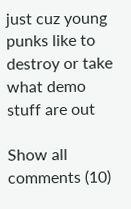just cuz young punks like to destroy or take what demo stuff are out

Show all comments (10)